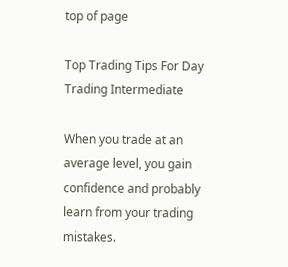top of page

Top Trading Tips For Day Trading Intermediate

When you trade at an average level, you gain confidence and probably learn from your trading mistakes.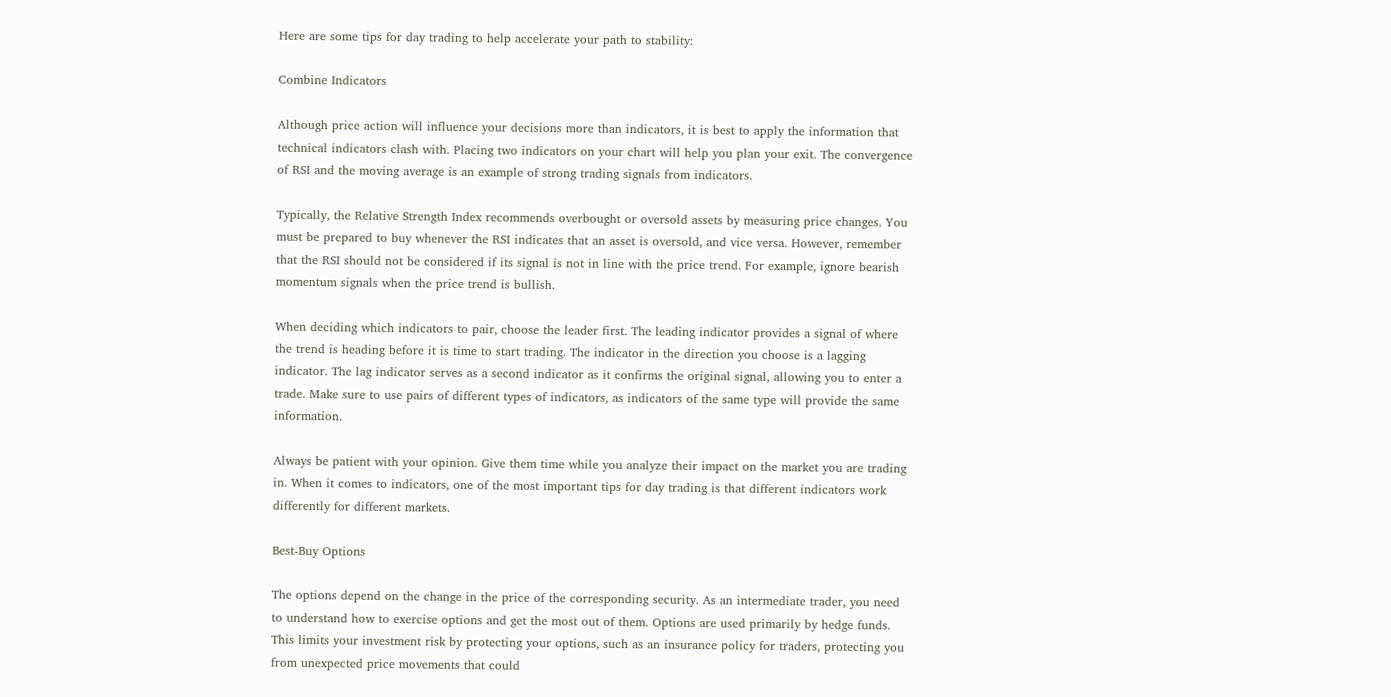Here are some tips for day trading to help accelerate your path to stability:

Combine Indicators

Although price action will influence your decisions more than indicators, it is best to apply the information that technical indicators clash with. Placing two indicators on your chart will help you plan your exit. The convergence of RSI and the moving average is an example of strong trading signals from indicators.

Typically, the Relative Strength Index recommends overbought or oversold assets by measuring price changes. You must be prepared to buy whenever the RSI indicates that an asset is oversold, and vice versa. However, remember that the RSI should not be considered if its signal is not in line with the price trend. For example, ignore bearish momentum signals when the price trend is bullish.

When deciding which indicators to pair, choose the leader first. The leading indicator provides a signal of where the trend is heading before it is time to start trading. The indicator in the direction you choose is a lagging indicator. The lag indicator serves as a second indicator as it confirms the original signal, allowing you to enter a trade. Make sure to use pairs of different types of indicators, as indicators of the same type will provide the same information.

Always be patient with your opinion. Give them time while you analyze their impact on the market you are trading in. When it comes to indicators, one of the most important tips for day trading is that different indicators work differently for different markets.

Best-Buy Options

The options depend on the change in the price of the corresponding security. As an intermediate trader, you need to understand how to exercise options and get the most out of them. Options are used primarily by hedge funds. This limits your investment risk by protecting your options, such as an insurance policy for traders, protecting you from unexpected price movements that could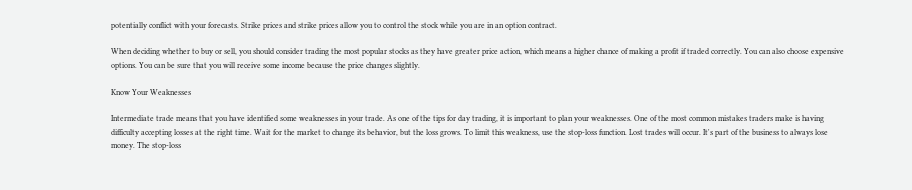potentially conflict with your forecasts. Strike prices and strike prices allow you to control the stock while you are in an option contract.

When deciding whether to buy or sell, you should consider trading the most popular stocks as they have greater price action, which means a higher chance of making a profit if traded correctly. You can also choose expensive options. You can be sure that you will receive some income because the price changes slightly.

Know Your Weaknesses

Intermediate trade means that you have identified some weaknesses in your trade. As one of the tips for day trading, it is important to plan your weaknesses. One of the most common mistakes traders make is having difficulty accepting losses at the right time. Wait for the market to change its behavior, but the loss grows. To limit this weakness, use the stop-loss function. Lost trades will occur. It's part of the business to always lose money. The stop-loss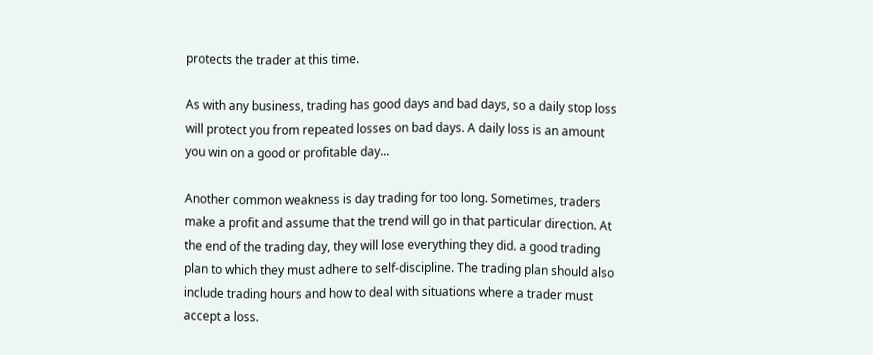protects the trader at this time.

As with any business, trading has good days and bad days, so a daily stop loss will protect you from repeated losses on bad days. A daily loss is an amount you win on a good or profitable day...

Another common weakness is day trading for too long. Sometimes, traders make a profit and assume that the trend will go in that particular direction. At the end of the trading day, they will lose everything they did. a good trading plan to which they must adhere to self-discipline. The trading plan should also include trading hours and how to deal with situations where a trader must accept a loss.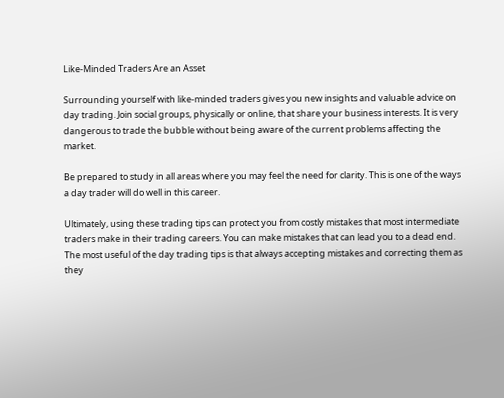Like-Minded Traders Are an Asset

Surrounding yourself with like-minded traders gives you new insights and valuable advice on day trading. Join social groups, physically or online, that share your business interests. It is very dangerous to trade the bubble without being aware of the current problems affecting the market.

Be prepared to study in all areas where you may feel the need for clarity. This is one of the ways a day trader will do well in this career.

Ultimately, using these trading tips can protect you from costly mistakes that most intermediate traders make in their trading careers. You can make mistakes that can lead you to a dead end. The most useful of the day trading tips is that always accepting mistakes and correcting them as they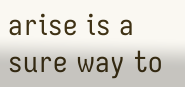arise is a sure way to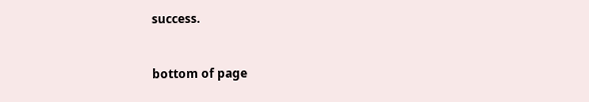success.


bottom of page